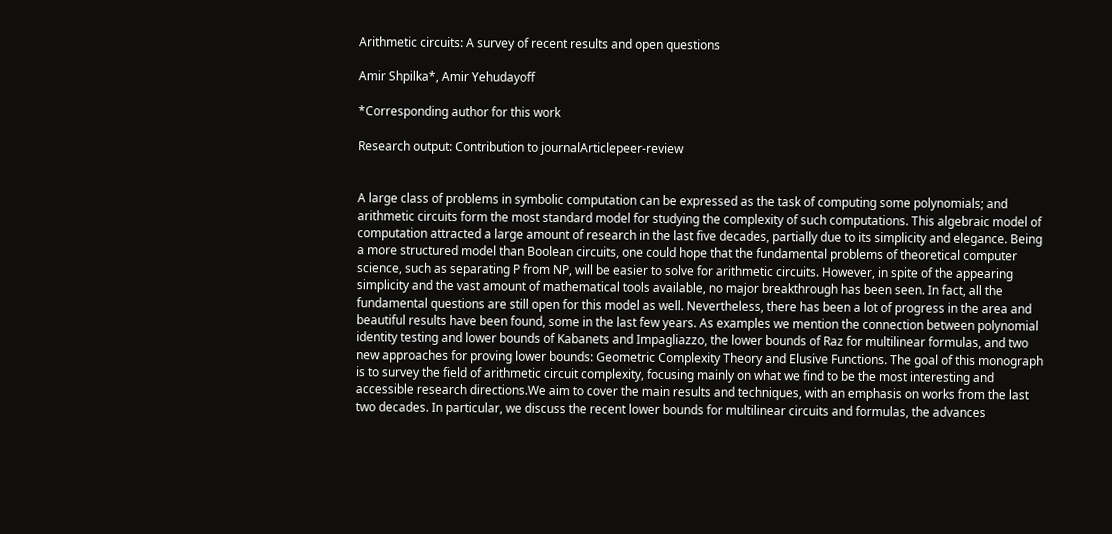Arithmetic circuits: A survey of recent results and open questions

Amir Shpilka*, Amir Yehudayoff

*Corresponding author for this work

Research output: Contribution to journalArticlepeer-review


A large class of problems in symbolic computation can be expressed as the task of computing some polynomials; and arithmetic circuits form the most standard model for studying the complexity of such computations. This algebraic model of computation attracted a large amount of research in the last five decades, partially due to its simplicity and elegance. Being a more structured model than Boolean circuits, one could hope that the fundamental problems of theoretical computer science, such as separating P from NP, will be easier to solve for arithmetic circuits. However, in spite of the appearing simplicity and the vast amount of mathematical tools available, no major breakthrough has been seen. In fact, all the fundamental questions are still open for this model as well. Nevertheless, there has been a lot of progress in the area and beautiful results have been found, some in the last few years. As examples we mention the connection between polynomial identity testing and lower bounds of Kabanets and Impagliazzo, the lower bounds of Raz for multilinear formulas, and two new approaches for proving lower bounds: Geometric Complexity Theory and Elusive Functions. The goal of this monograph is to survey the field of arithmetic circuit complexity, focusing mainly on what we find to be the most interesting and accessible research directions.We aim to cover the main results and techniques, with an emphasis on works from the last two decades. In particular, we discuss the recent lower bounds for multilinear circuits and formulas, the advances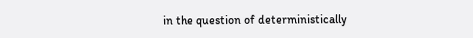in the question of deterministically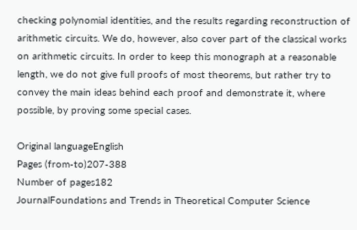checking polynomial identities, and the results regarding reconstruction of arithmetic circuits. We do, however, also cover part of the classical works on arithmetic circuits. In order to keep this monograph at a reasonable length, we do not give full proofs of most theorems, but rather try to convey the main ideas behind each proof and demonstrate it, where possible, by proving some special cases.

Original languageEnglish
Pages (from-to)207-388
Number of pages182
JournalFoundations and Trends in Theoretical Computer Science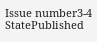Issue number3-4
StatePublished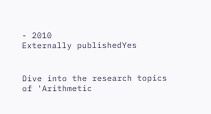- 2010
Externally publishedYes


Dive into the research topics of 'Arithmetic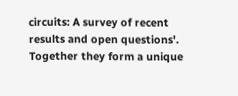circuits: A survey of recent results and open questions'. Together they form a unique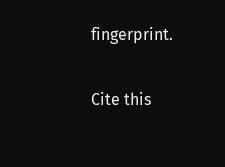fingerprint.

Cite this